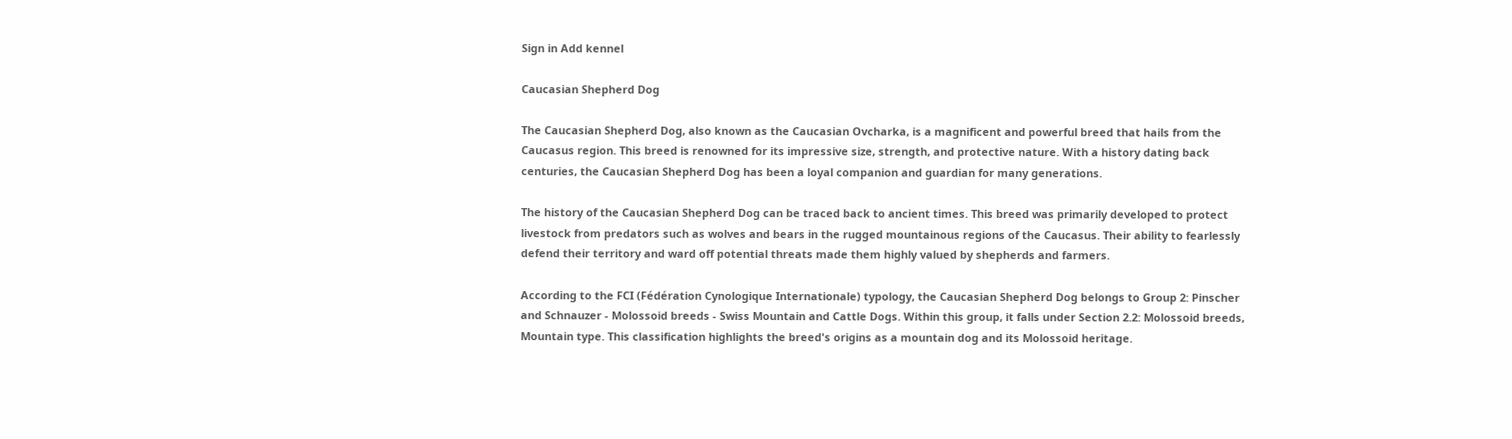Sign in Add kennel

Caucasian Shepherd Dog

The Caucasian Shepherd Dog, also known as the Caucasian Ovcharka, is a magnificent and powerful breed that hails from the Caucasus region. This breed is renowned for its impressive size, strength, and protective nature. With a history dating back centuries, the Caucasian Shepherd Dog has been a loyal companion and guardian for many generations.

The history of the Caucasian Shepherd Dog can be traced back to ancient times. This breed was primarily developed to protect livestock from predators such as wolves and bears in the rugged mountainous regions of the Caucasus. Their ability to fearlessly defend their territory and ward off potential threats made them highly valued by shepherds and farmers.

According to the FCI (Fédération Cynologique Internationale) typology, the Caucasian Shepherd Dog belongs to Group 2: Pinscher and Schnauzer - Molossoid breeds - Swiss Mountain and Cattle Dogs. Within this group, it falls under Section 2.2: Molossoid breeds, Mountain type. This classification highlights the breed's origins as a mountain dog and its Molossoid heritage.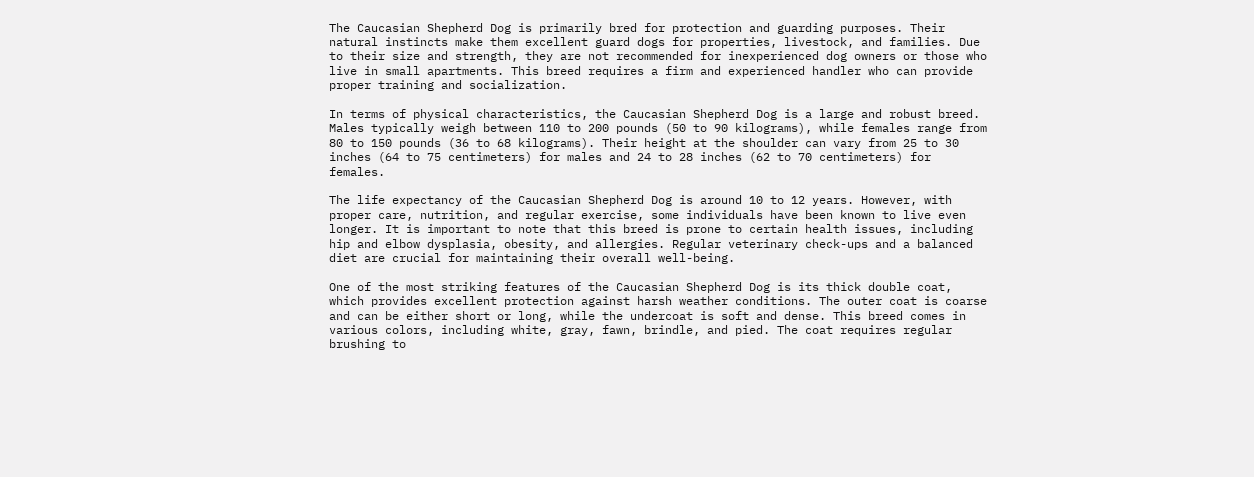The Caucasian Shepherd Dog is primarily bred for protection and guarding purposes. Their natural instincts make them excellent guard dogs for properties, livestock, and families. Due to their size and strength, they are not recommended for inexperienced dog owners or those who live in small apartments. This breed requires a firm and experienced handler who can provide proper training and socialization.

In terms of physical characteristics, the Caucasian Shepherd Dog is a large and robust breed. Males typically weigh between 110 to 200 pounds (50 to 90 kilograms), while females range from 80 to 150 pounds (36 to 68 kilograms). Their height at the shoulder can vary from 25 to 30 inches (64 to 75 centimeters) for males and 24 to 28 inches (62 to 70 centimeters) for females.

The life expectancy of the Caucasian Shepherd Dog is around 10 to 12 years. However, with proper care, nutrition, and regular exercise, some individuals have been known to live even longer. It is important to note that this breed is prone to certain health issues, including hip and elbow dysplasia, obesity, and allergies. Regular veterinary check-ups and a balanced diet are crucial for maintaining their overall well-being.

One of the most striking features of the Caucasian Shepherd Dog is its thick double coat, which provides excellent protection against harsh weather conditions. The outer coat is coarse and can be either short or long, while the undercoat is soft and dense. This breed comes in various colors, including white, gray, fawn, brindle, and pied. The coat requires regular brushing to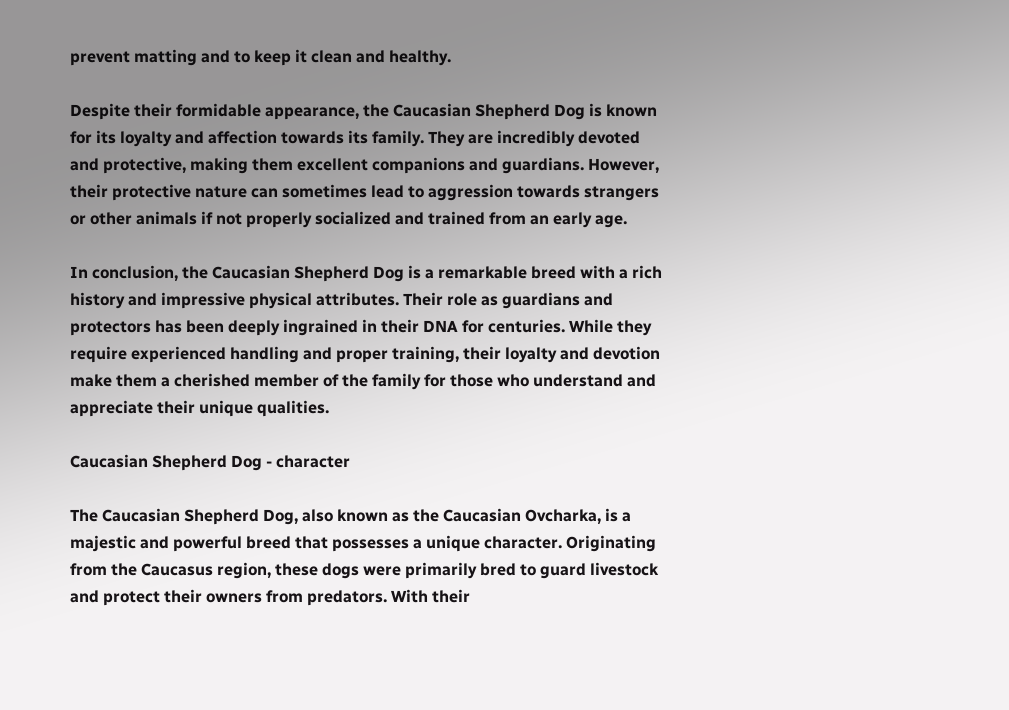prevent matting and to keep it clean and healthy.

Despite their formidable appearance, the Caucasian Shepherd Dog is known for its loyalty and affection towards its family. They are incredibly devoted and protective, making them excellent companions and guardians. However, their protective nature can sometimes lead to aggression towards strangers or other animals if not properly socialized and trained from an early age.

In conclusion, the Caucasian Shepherd Dog is a remarkable breed with a rich history and impressive physical attributes. Their role as guardians and protectors has been deeply ingrained in their DNA for centuries. While they require experienced handling and proper training, their loyalty and devotion make them a cherished member of the family for those who understand and appreciate their unique qualities.

Caucasian Shepherd Dog - character

The Caucasian Shepherd Dog, also known as the Caucasian Ovcharka, is a majestic and powerful breed that possesses a unique character. Originating from the Caucasus region, these dogs were primarily bred to guard livestock and protect their owners from predators. With their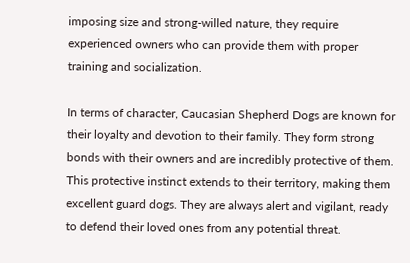imposing size and strong-willed nature, they require experienced owners who can provide them with proper training and socialization.

In terms of character, Caucasian Shepherd Dogs are known for their loyalty and devotion to their family. They form strong bonds with their owners and are incredibly protective of them. This protective instinct extends to their territory, making them excellent guard dogs. They are always alert and vigilant, ready to defend their loved ones from any potential threat.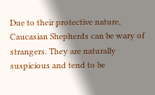Due to their protective nature, Caucasian Shepherds can be wary of strangers. They are naturally suspicious and tend to be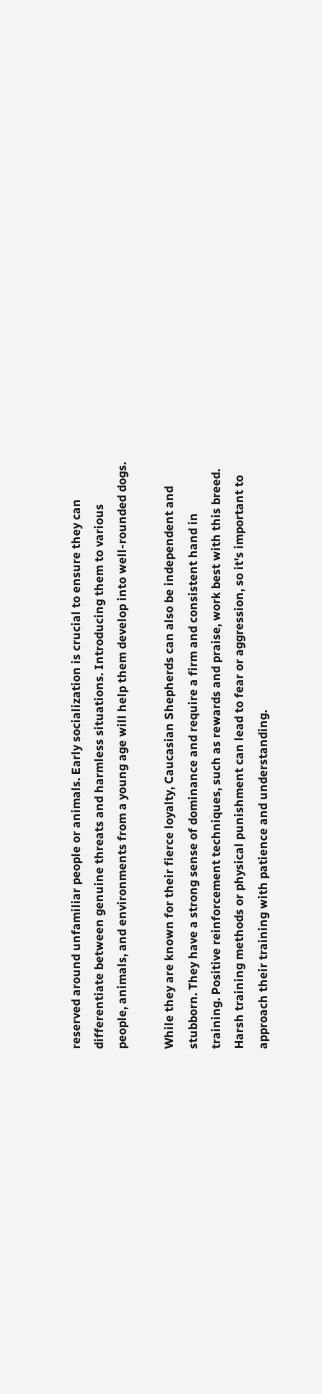reserved around unfamiliar people or animals. Early socialization is crucial to ensure they can differentiate between genuine threats and harmless situations. Introducing them to various people, animals, and environments from a young age will help them develop into well-rounded dogs.

While they are known for their fierce loyalty, Caucasian Shepherds can also be independent and stubborn. They have a strong sense of dominance and require a firm and consistent hand in training. Positive reinforcement techniques, such as rewards and praise, work best with this breed. Harsh training methods or physical punishment can lead to fear or aggression, so it's important to approach their training with patience and understanding.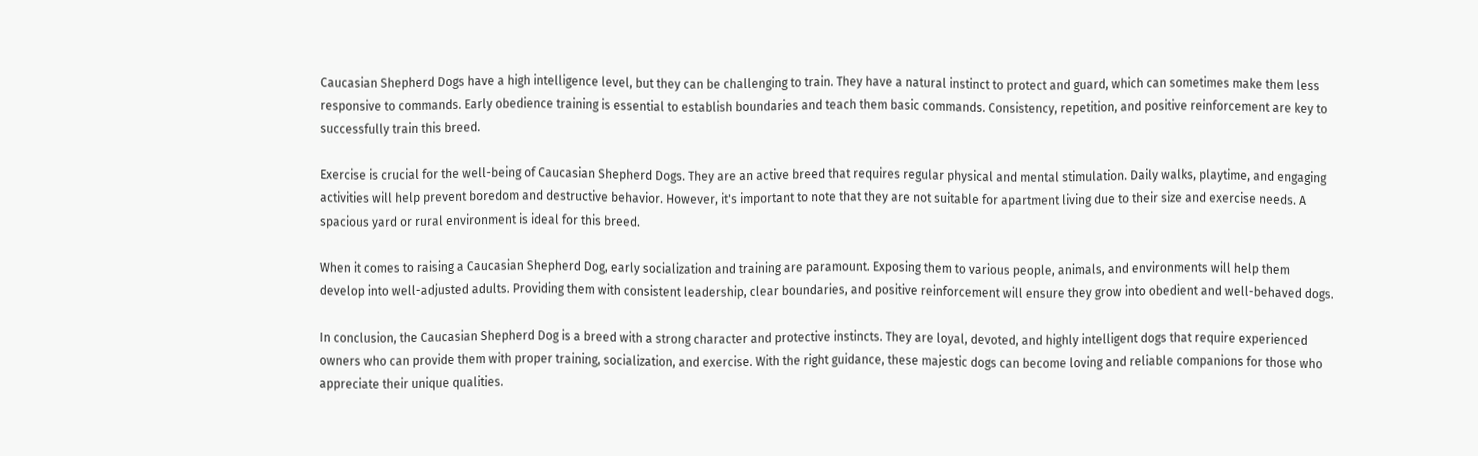Caucasian Shepherd Dogs have a high intelligence level, but they can be challenging to train. They have a natural instinct to protect and guard, which can sometimes make them less responsive to commands. Early obedience training is essential to establish boundaries and teach them basic commands. Consistency, repetition, and positive reinforcement are key to successfully train this breed.

Exercise is crucial for the well-being of Caucasian Shepherd Dogs. They are an active breed that requires regular physical and mental stimulation. Daily walks, playtime, and engaging activities will help prevent boredom and destructive behavior. However, it's important to note that they are not suitable for apartment living due to their size and exercise needs. A spacious yard or rural environment is ideal for this breed.

When it comes to raising a Caucasian Shepherd Dog, early socialization and training are paramount. Exposing them to various people, animals, and environments will help them develop into well-adjusted adults. Providing them with consistent leadership, clear boundaries, and positive reinforcement will ensure they grow into obedient and well-behaved dogs.

In conclusion, the Caucasian Shepherd Dog is a breed with a strong character and protective instincts. They are loyal, devoted, and highly intelligent dogs that require experienced owners who can provide them with proper training, socialization, and exercise. With the right guidance, these majestic dogs can become loving and reliable companions for those who appreciate their unique qualities.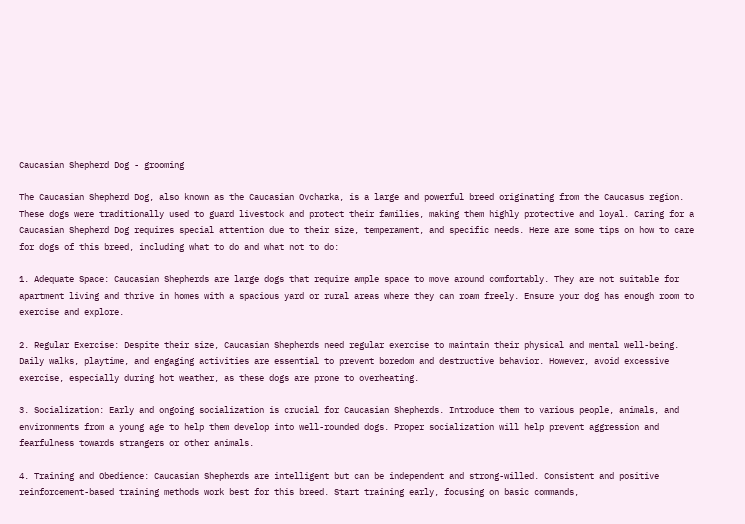Caucasian Shepherd Dog - grooming

The Caucasian Shepherd Dog, also known as the Caucasian Ovcharka, is a large and powerful breed originating from the Caucasus region. These dogs were traditionally used to guard livestock and protect their families, making them highly protective and loyal. Caring for a Caucasian Shepherd Dog requires special attention due to their size, temperament, and specific needs. Here are some tips on how to care for dogs of this breed, including what to do and what not to do:

1. Adequate Space: Caucasian Shepherds are large dogs that require ample space to move around comfortably. They are not suitable for apartment living and thrive in homes with a spacious yard or rural areas where they can roam freely. Ensure your dog has enough room to exercise and explore.

2. Regular Exercise: Despite their size, Caucasian Shepherds need regular exercise to maintain their physical and mental well-being. Daily walks, playtime, and engaging activities are essential to prevent boredom and destructive behavior. However, avoid excessive exercise, especially during hot weather, as these dogs are prone to overheating.

3. Socialization: Early and ongoing socialization is crucial for Caucasian Shepherds. Introduce them to various people, animals, and environments from a young age to help them develop into well-rounded dogs. Proper socialization will help prevent aggression and fearfulness towards strangers or other animals.

4. Training and Obedience: Caucasian Shepherds are intelligent but can be independent and strong-willed. Consistent and positive reinforcement-based training methods work best for this breed. Start training early, focusing on basic commands,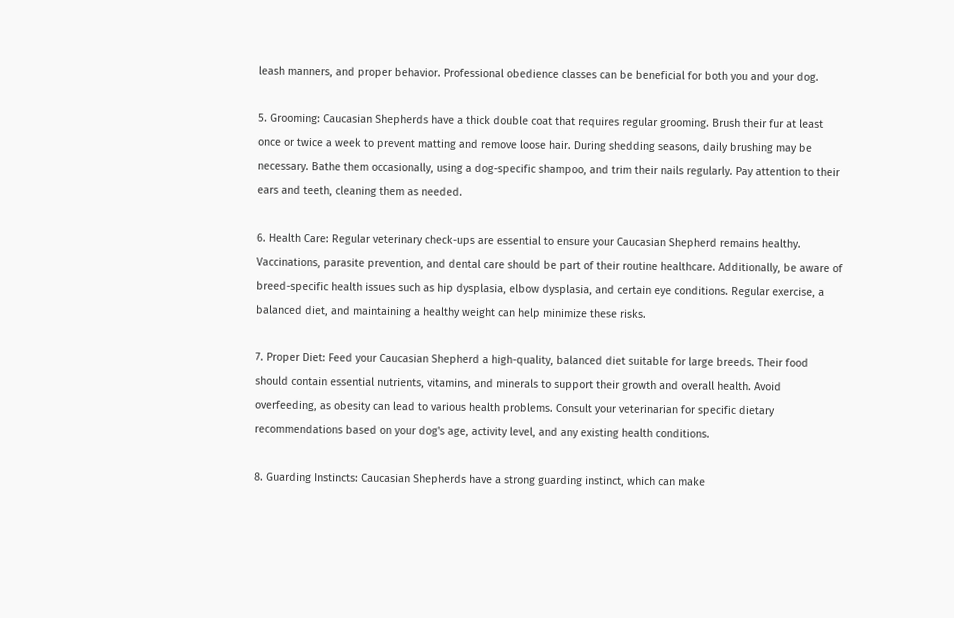leash manners, and proper behavior. Professional obedience classes can be beneficial for both you and your dog.

5. Grooming: Caucasian Shepherds have a thick double coat that requires regular grooming. Brush their fur at least once or twice a week to prevent matting and remove loose hair. During shedding seasons, daily brushing may be necessary. Bathe them occasionally, using a dog-specific shampoo, and trim their nails regularly. Pay attention to their ears and teeth, cleaning them as needed.

6. Health Care: Regular veterinary check-ups are essential to ensure your Caucasian Shepherd remains healthy. Vaccinations, parasite prevention, and dental care should be part of their routine healthcare. Additionally, be aware of breed-specific health issues such as hip dysplasia, elbow dysplasia, and certain eye conditions. Regular exercise, a balanced diet, and maintaining a healthy weight can help minimize these risks.

7. Proper Diet: Feed your Caucasian Shepherd a high-quality, balanced diet suitable for large breeds. Their food should contain essential nutrients, vitamins, and minerals to support their growth and overall health. Avoid overfeeding, as obesity can lead to various health problems. Consult your veterinarian for specific dietary recommendations based on your dog's age, activity level, and any existing health conditions.

8. Guarding Instincts: Caucasian Shepherds have a strong guarding instinct, which can make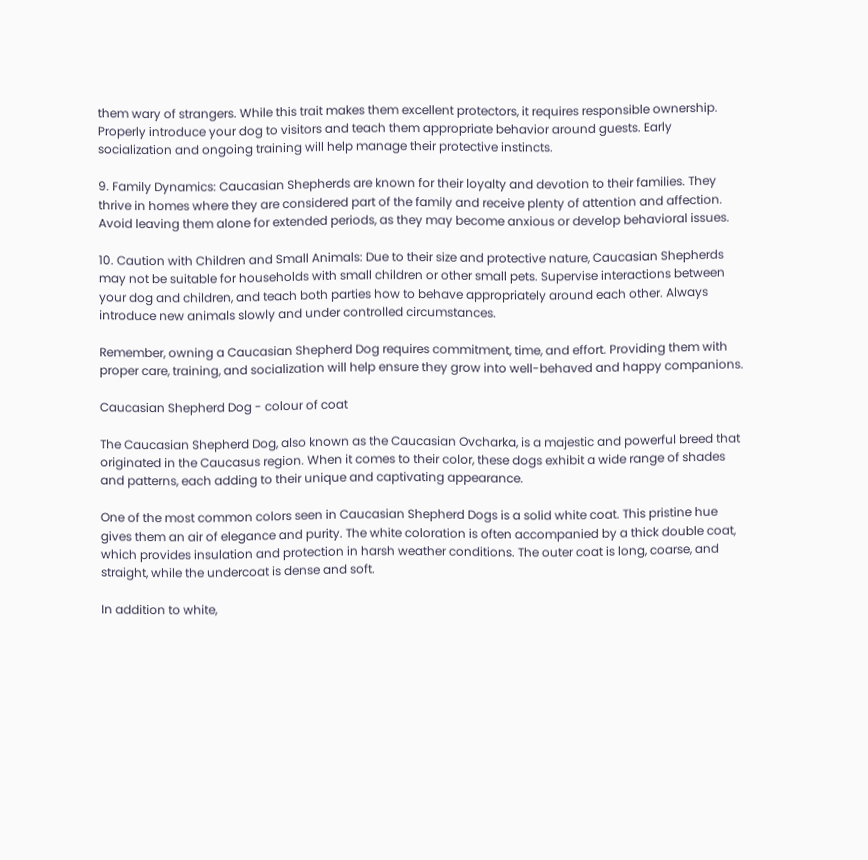them wary of strangers. While this trait makes them excellent protectors, it requires responsible ownership. Properly introduce your dog to visitors and teach them appropriate behavior around guests. Early socialization and ongoing training will help manage their protective instincts.

9. Family Dynamics: Caucasian Shepherds are known for their loyalty and devotion to their families. They thrive in homes where they are considered part of the family and receive plenty of attention and affection. Avoid leaving them alone for extended periods, as they may become anxious or develop behavioral issues.

10. Caution with Children and Small Animals: Due to their size and protective nature, Caucasian Shepherds may not be suitable for households with small children or other small pets. Supervise interactions between your dog and children, and teach both parties how to behave appropriately around each other. Always introduce new animals slowly and under controlled circumstances.

Remember, owning a Caucasian Shepherd Dog requires commitment, time, and effort. Providing them with proper care, training, and socialization will help ensure they grow into well-behaved and happy companions.

Caucasian Shepherd Dog - colour of coat

The Caucasian Shepherd Dog, also known as the Caucasian Ovcharka, is a majestic and powerful breed that originated in the Caucasus region. When it comes to their color, these dogs exhibit a wide range of shades and patterns, each adding to their unique and captivating appearance.

One of the most common colors seen in Caucasian Shepherd Dogs is a solid white coat. This pristine hue gives them an air of elegance and purity. The white coloration is often accompanied by a thick double coat, which provides insulation and protection in harsh weather conditions. The outer coat is long, coarse, and straight, while the undercoat is dense and soft.

In addition to white,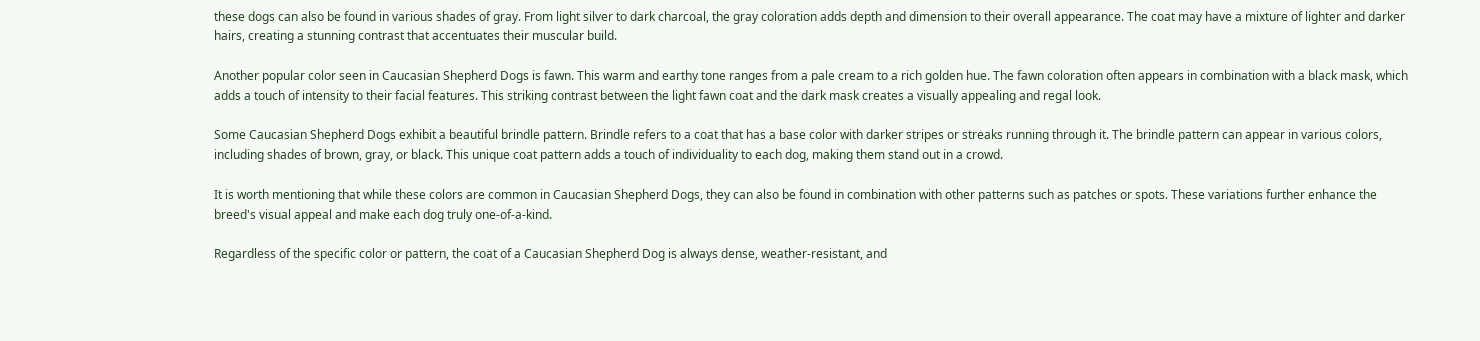these dogs can also be found in various shades of gray. From light silver to dark charcoal, the gray coloration adds depth and dimension to their overall appearance. The coat may have a mixture of lighter and darker hairs, creating a stunning contrast that accentuates their muscular build.

Another popular color seen in Caucasian Shepherd Dogs is fawn. This warm and earthy tone ranges from a pale cream to a rich golden hue. The fawn coloration often appears in combination with a black mask, which adds a touch of intensity to their facial features. This striking contrast between the light fawn coat and the dark mask creates a visually appealing and regal look.

Some Caucasian Shepherd Dogs exhibit a beautiful brindle pattern. Brindle refers to a coat that has a base color with darker stripes or streaks running through it. The brindle pattern can appear in various colors, including shades of brown, gray, or black. This unique coat pattern adds a touch of individuality to each dog, making them stand out in a crowd.

It is worth mentioning that while these colors are common in Caucasian Shepherd Dogs, they can also be found in combination with other patterns such as patches or spots. These variations further enhance the breed's visual appeal and make each dog truly one-of-a-kind.

Regardless of the specific color or pattern, the coat of a Caucasian Shepherd Dog is always dense, weather-resistant, and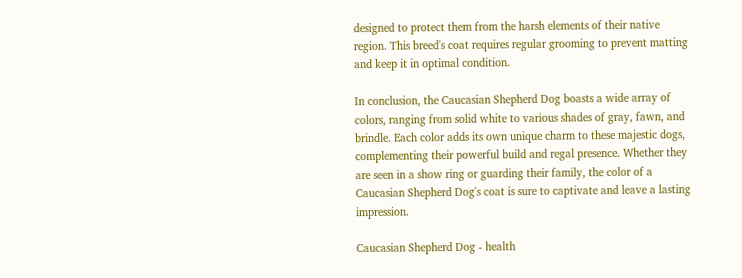designed to protect them from the harsh elements of their native region. This breed's coat requires regular grooming to prevent matting and keep it in optimal condition.

In conclusion, the Caucasian Shepherd Dog boasts a wide array of colors, ranging from solid white to various shades of gray, fawn, and brindle. Each color adds its own unique charm to these majestic dogs, complementing their powerful build and regal presence. Whether they are seen in a show ring or guarding their family, the color of a Caucasian Shepherd Dog's coat is sure to captivate and leave a lasting impression.

Caucasian Shepherd Dog - health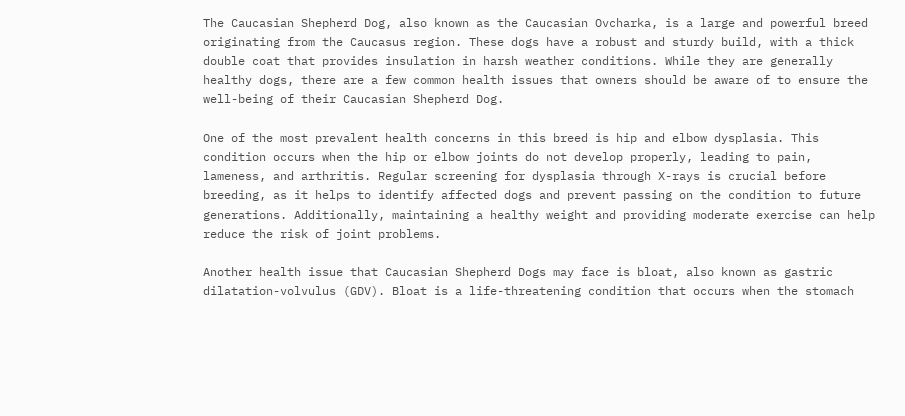The Caucasian Shepherd Dog, also known as the Caucasian Ovcharka, is a large and powerful breed originating from the Caucasus region. These dogs have a robust and sturdy build, with a thick double coat that provides insulation in harsh weather conditions. While they are generally healthy dogs, there are a few common health issues that owners should be aware of to ensure the well-being of their Caucasian Shepherd Dog.

One of the most prevalent health concerns in this breed is hip and elbow dysplasia. This condition occurs when the hip or elbow joints do not develop properly, leading to pain, lameness, and arthritis. Regular screening for dysplasia through X-rays is crucial before breeding, as it helps to identify affected dogs and prevent passing on the condition to future generations. Additionally, maintaining a healthy weight and providing moderate exercise can help reduce the risk of joint problems.

Another health issue that Caucasian Shepherd Dogs may face is bloat, also known as gastric dilatation-volvulus (GDV). Bloat is a life-threatening condition that occurs when the stomach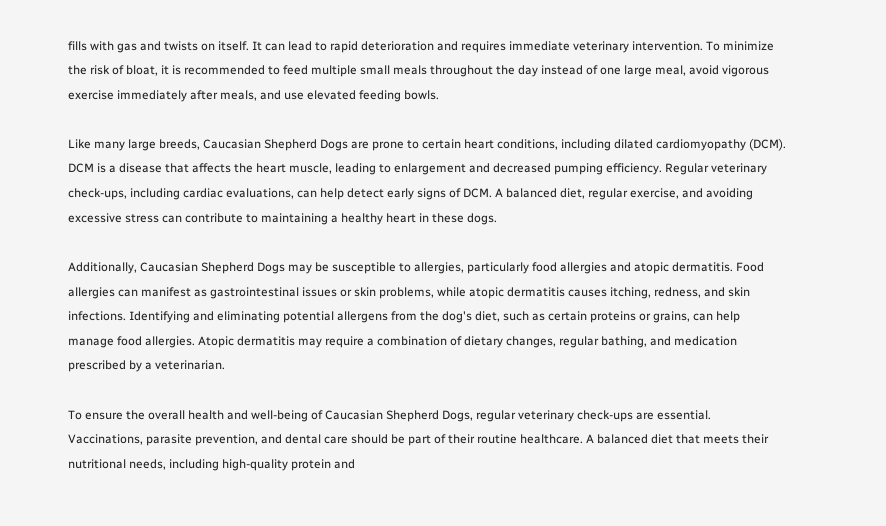fills with gas and twists on itself. It can lead to rapid deterioration and requires immediate veterinary intervention. To minimize the risk of bloat, it is recommended to feed multiple small meals throughout the day instead of one large meal, avoid vigorous exercise immediately after meals, and use elevated feeding bowls.

Like many large breeds, Caucasian Shepherd Dogs are prone to certain heart conditions, including dilated cardiomyopathy (DCM). DCM is a disease that affects the heart muscle, leading to enlargement and decreased pumping efficiency. Regular veterinary check-ups, including cardiac evaluations, can help detect early signs of DCM. A balanced diet, regular exercise, and avoiding excessive stress can contribute to maintaining a healthy heart in these dogs.

Additionally, Caucasian Shepherd Dogs may be susceptible to allergies, particularly food allergies and atopic dermatitis. Food allergies can manifest as gastrointestinal issues or skin problems, while atopic dermatitis causes itching, redness, and skin infections. Identifying and eliminating potential allergens from the dog's diet, such as certain proteins or grains, can help manage food allergies. Atopic dermatitis may require a combination of dietary changes, regular bathing, and medication prescribed by a veterinarian.

To ensure the overall health and well-being of Caucasian Shepherd Dogs, regular veterinary check-ups are essential. Vaccinations, parasite prevention, and dental care should be part of their routine healthcare. A balanced diet that meets their nutritional needs, including high-quality protein and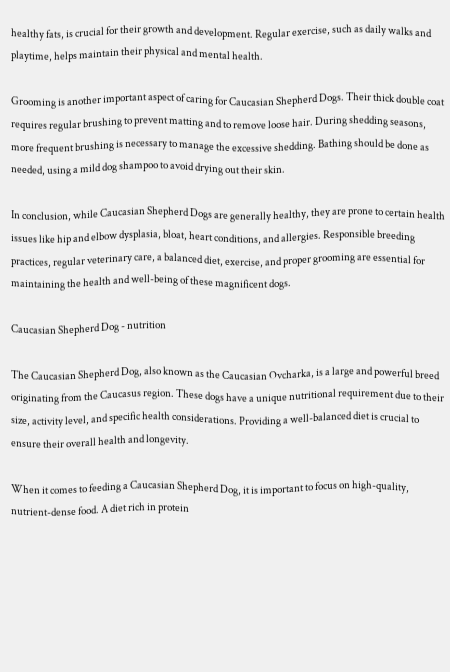healthy fats, is crucial for their growth and development. Regular exercise, such as daily walks and playtime, helps maintain their physical and mental health.

Grooming is another important aspect of caring for Caucasian Shepherd Dogs. Their thick double coat requires regular brushing to prevent matting and to remove loose hair. During shedding seasons, more frequent brushing is necessary to manage the excessive shedding. Bathing should be done as needed, using a mild dog shampoo to avoid drying out their skin.

In conclusion, while Caucasian Shepherd Dogs are generally healthy, they are prone to certain health issues like hip and elbow dysplasia, bloat, heart conditions, and allergies. Responsible breeding practices, regular veterinary care, a balanced diet, exercise, and proper grooming are essential for maintaining the health and well-being of these magnificent dogs.

Caucasian Shepherd Dog - nutrition

The Caucasian Shepherd Dog, also known as the Caucasian Ovcharka, is a large and powerful breed originating from the Caucasus region. These dogs have a unique nutritional requirement due to their size, activity level, and specific health considerations. Providing a well-balanced diet is crucial to ensure their overall health and longevity.

When it comes to feeding a Caucasian Shepherd Dog, it is important to focus on high-quality, nutrient-dense food. A diet rich in protein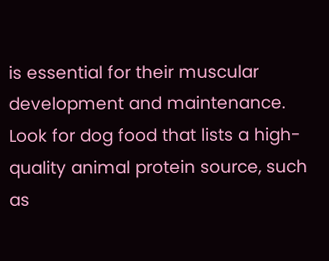is essential for their muscular development and maintenance. Look for dog food that lists a high-quality animal protein source, such as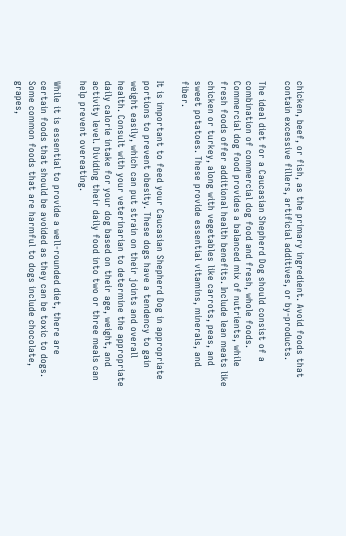chicken, beef, or fish, as the primary ingredient. Avoid foods that contain excessive fillers, artificial additives, or by-products.

The ideal diet for a Caucasian Shepherd Dog should consist of a combination of commercial dog food and fresh, whole foods. Commercial dog food provides a balanced mix of nutrients, while fresh foods offer additional health benefits. Include lean meats like chicken or turkey, along with vegetables like carrots, peas, and sweet potatoes. These provide essential vitamins, minerals, and fiber.

It is important to feed your Caucasian Shepherd Dog in appropriate portions to prevent obesity. These dogs have a tendency to gain weight easily, which can put strain on their joints and overall health. Consult with your veterinarian to determine the appropriate daily calorie intake for your dog based on their age, weight, and activity level. Dividing their daily food into two or three meals can help prevent overeating.

While it is essential to provide a well-rounded diet, there are certain foods that should be avoided as they can be toxic to dogs. Some common foods that are harmful to dogs include chocolate, grapes,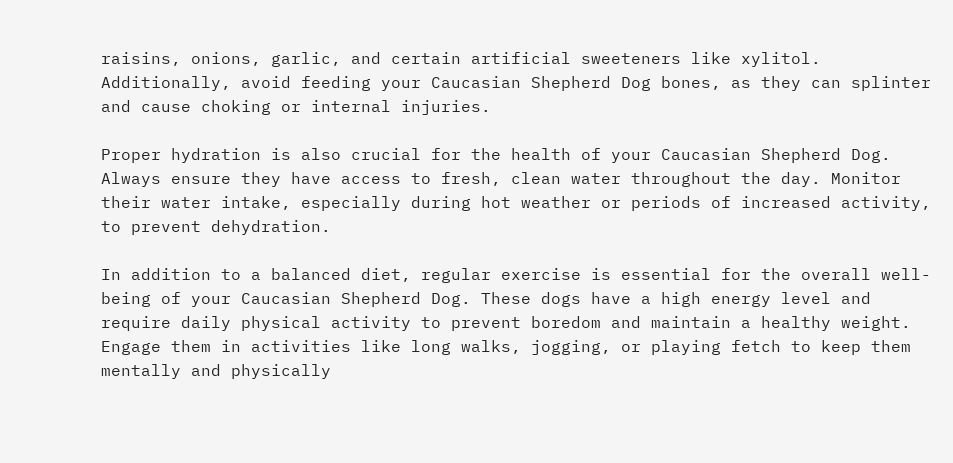raisins, onions, garlic, and certain artificial sweeteners like xylitol. Additionally, avoid feeding your Caucasian Shepherd Dog bones, as they can splinter and cause choking or internal injuries.

Proper hydration is also crucial for the health of your Caucasian Shepherd Dog. Always ensure they have access to fresh, clean water throughout the day. Monitor their water intake, especially during hot weather or periods of increased activity, to prevent dehydration.

In addition to a balanced diet, regular exercise is essential for the overall well-being of your Caucasian Shepherd Dog. These dogs have a high energy level and require daily physical activity to prevent boredom and maintain a healthy weight. Engage them in activities like long walks, jogging, or playing fetch to keep them mentally and physically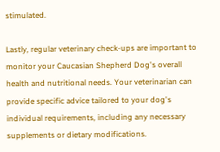stimulated.

Lastly, regular veterinary check-ups are important to monitor your Caucasian Shepherd Dog's overall health and nutritional needs. Your veterinarian can provide specific advice tailored to your dog's individual requirements, including any necessary supplements or dietary modifications.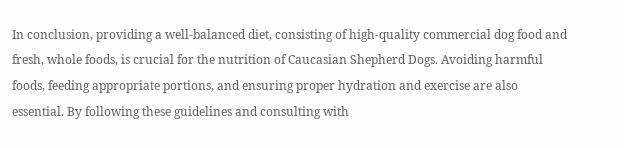In conclusion, providing a well-balanced diet, consisting of high-quality commercial dog food and fresh, whole foods, is crucial for the nutrition of Caucasian Shepherd Dogs. Avoiding harmful foods, feeding appropriate portions, and ensuring proper hydration and exercise are also essential. By following these guidelines and consulting with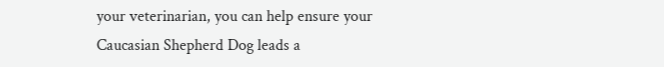your veterinarian, you can help ensure your Caucasian Shepherd Dog leads a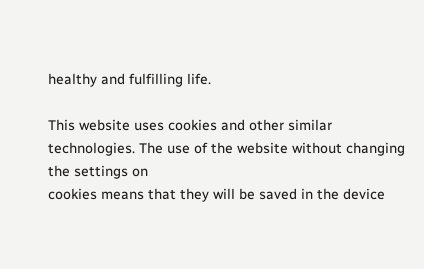healthy and fulfilling life.

This website uses cookies and other similar technologies. The use of the website without changing the settings on
cookies means that they will be saved in the device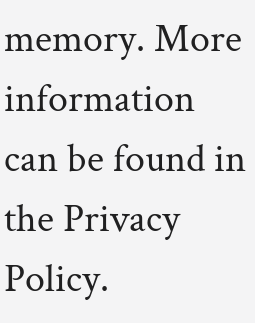memory. More information can be found in the Privacy Policy.